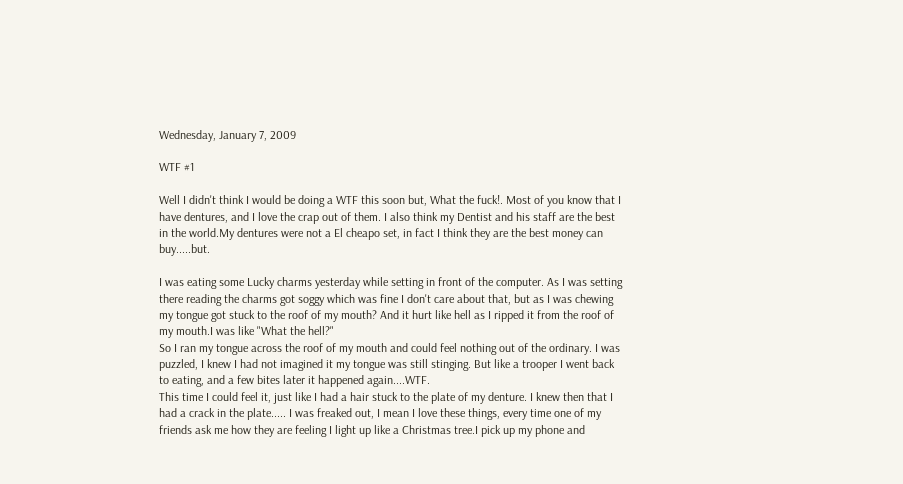Wednesday, January 7, 2009

WTF #1

Well I didn't think I would be doing a WTF this soon but, What the fuck!. Most of you know that I have dentures, and I love the crap out of them. I also think my Dentist and his staff are the best in the world.My dentures were not a El cheapo set, in fact I think they are the best money can buy.....but.

I was eating some Lucky charms yesterday while setting in front of the computer. As I was setting there reading the charms got soggy which was fine I don't care about that, but as I was chewing my tongue got stuck to the roof of my mouth? And it hurt like hell as I ripped it from the roof of my mouth.I was like "What the hell?"
So I ran my tongue across the roof of my mouth and could feel nothing out of the ordinary. I was puzzled, I knew I had not imagined it my tongue was still stinging. But like a trooper I went back to eating, and a few bites later it happened again....WTF.
This time I could feel it, just like I had a hair stuck to the plate of my denture. I knew then that I had a crack in the plate..... I was freaked out, I mean I love these things, every time one of my friends ask me how they are feeling I light up like a Christmas tree.I pick up my phone and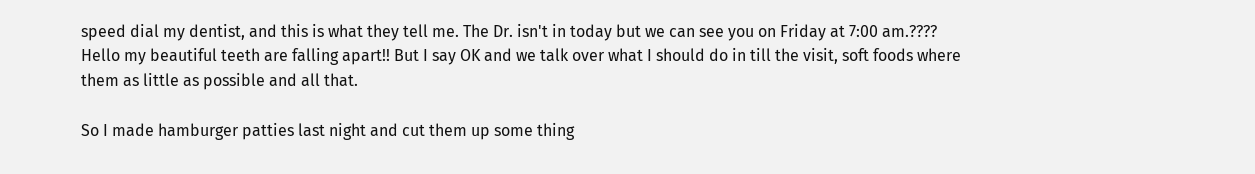speed dial my dentist, and this is what they tell me. The Dr. isn't in today but we can see you on Friday at 7:00 am.???? Hello my beautiful teeth are falling apart!! But I say OK and we talk over what I should do in till the visit, soft foods where them as little as possible and all that.

So I made hamburger patties last night and cut them up some thing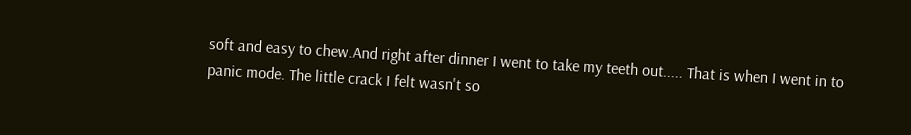soft and easy to chew.And right after dinner I went to take my teeth out..... That is when I went in to panic mode. The little crack I felt wasn't so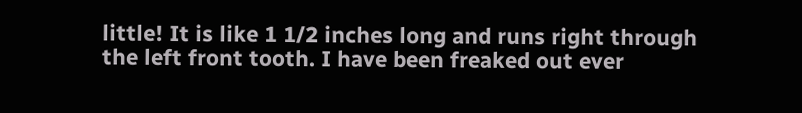little! It is like 1 1/2 inches long and runs right through the left front tooth. I have been freaked out ever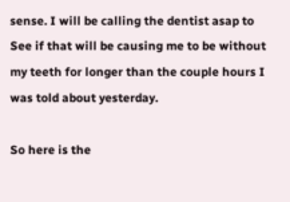sense. I will be calling the dentist asap to See if that will be causing me to be without my teeth for longer than the couple hours I was told about yesterday.

So here is the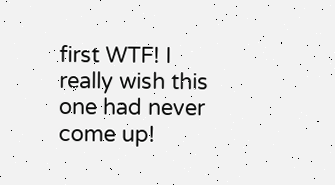first WTF! I really wish this one had never come up!